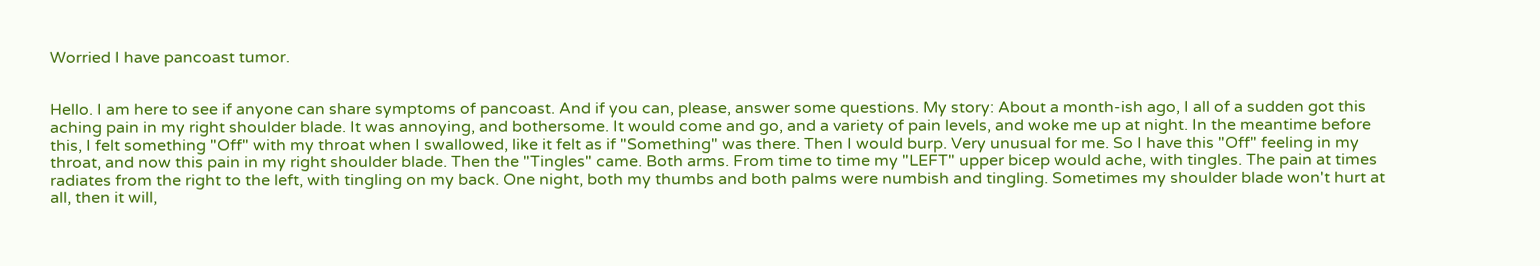Worried I have pancoast tumor.


Hello. I am here to see if anyone can share symptoms of pancoast. And if you can, please, answer some questions. My story: About a month-ish ago, I all of a sudden got this aching pain in my right shoulder blade. It was annoying, and bothersome. It would come and go, and a variety of pain levels, and woke me up at night. In the meantime before this, I felt something "Off" with my throat when I swallowed, like it felt as if "Something" was there. Then I would burp. Very unusual for me. So I have this "Off" feeling in my throat, and now this pain in my right shoulder blade. Then the "Tingles" came. Both arms. From time to time my "LEFT" upper bicep would ache, with tingles. The pain at times radiates from the right to the left, with tingling on my back. One night, both my thumbs and both palms were numbish and tingling. Sometimes my shoulder blade won't hurt at all, then it will,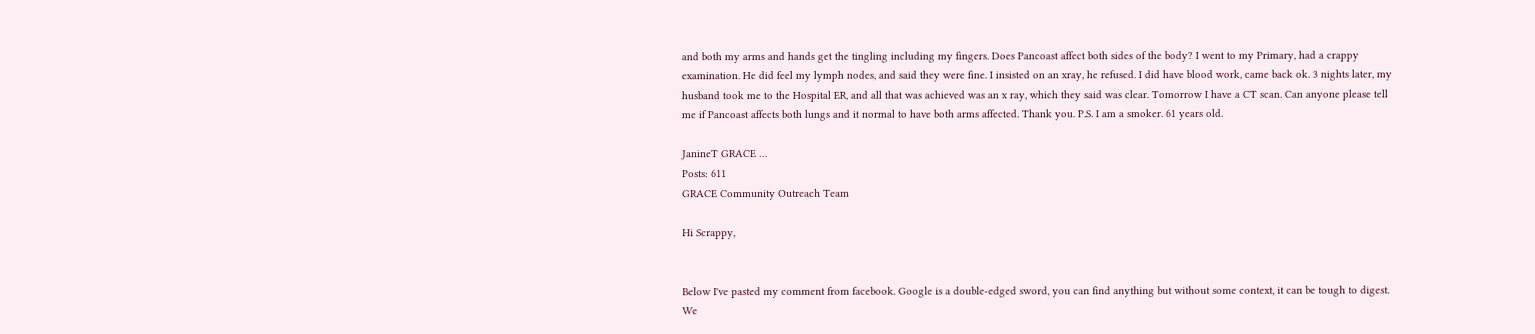and both my arms and hands get the tingling including my fingers. Does Pancoast affect both sides of the body? I went to my Primary, had a crappy examination. He did feel my lymph nodes, and said they were fine. I insisted on an xray, he refused. I did have blood work, came back ok. 3 nights later, my husband took me to the Hospital ER, and all that was achieved was an x ray, which they said was clear. Tomorrow I have a CT scan. Can anyone please tell me if Pancoast affects both lungs and it normal to have both arms affected. Thank you. P.S. I am a smoker. 61 years old.

JanineT GRACE …
Posts: 611
GRACE Community Outreach Team

Hi Scrappy,


Below I've pasted my comment from facebook. Google is a double-edged sword, you can find anything but without some context, it can be tough to digest. We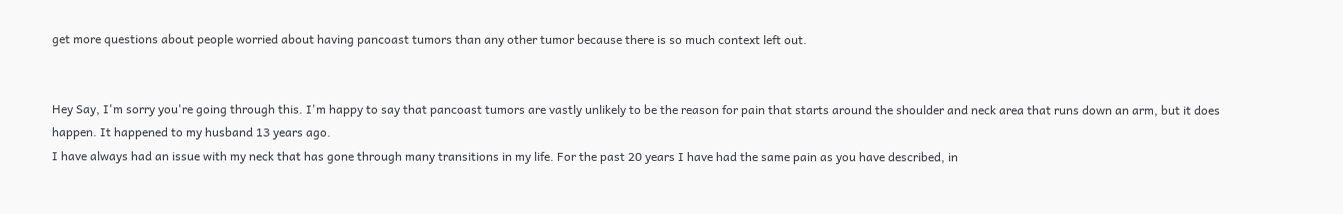get more questions about people worried about having pancoast tumors than any other tumor because there is so much context left out.


Hey Say, I'm sorry you're going through this. I'm happy to say that pancoast tumors are vastly unlikely to be the reason for pain that starts around the shoulder and neck area that runs down an arm, but it does happen. It happened to my husband 13 years ago.
I have always had an issue with my neck that has gone through many transitions in my life. For the past 20 years I have had the same pain as you have described, in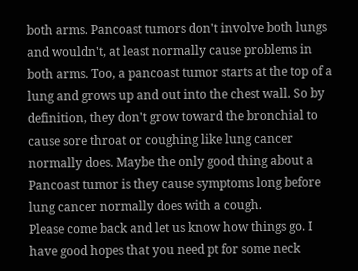both arms. Pancoast tumors don't involve both lungs and wouldn't, at least normally cause problems in both arms. Too, a pancoast tumor starts at the top of a lung and grows up and out into the chest wall. So by definition, they don't grow toward the bronchial to cause sore throat or coughing like lung cancer normally does. Maybe the only good thing about a Pancoast tumor is they cause symptoms long before lung cancer normally does with a cough.
Please come back and let us know how things go. I have good hopes that you need pt for some neck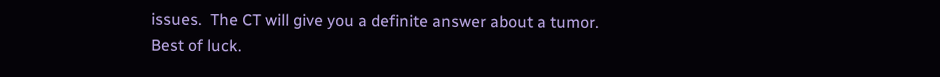issues.  The CT will give you a definite answer about a tumor.
Best of luck.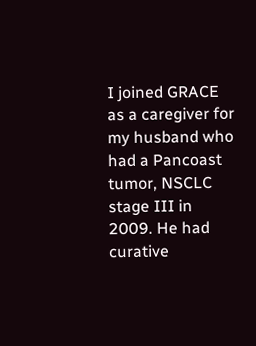I joined GRACE as a caregiver for my husband who had a Pancoast tumor, NSCLC stage III in 2009. He had curative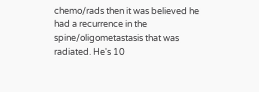chemo/rads then it was believed he had a recurrence in the spine/oligometastasis that was radiated. He's 10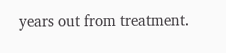years out from treatment.